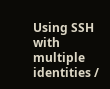Using SSH with multiple identities /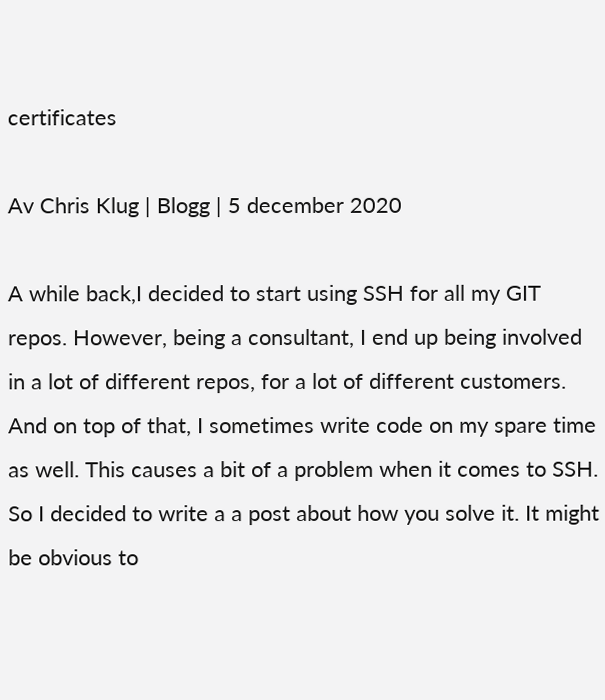certificates

Av Chris Klug | Blogg | 5 december 2020

A while back,I decided to start using SSH for all my GIT repos. However, being a consultant, I end up being involved in a lot of different repos, for a lot of different customers. And on top of that, I sometimes write code on my spare time as well. This causes a bit of a problem when it comes to SSH. So I decided to write a a post about how you solve it. It might be obvious to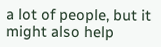a lot of people, but it might also help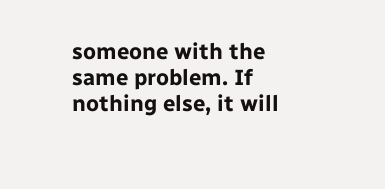someone with the same problem. If nothing else, it will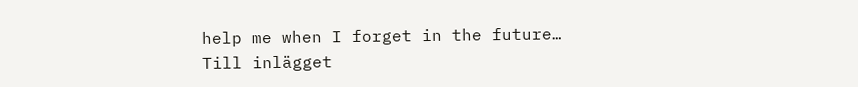help me when I forget in the future…
Till inlägget